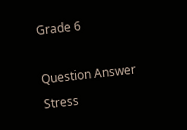Grade 6

Question Answer
Stress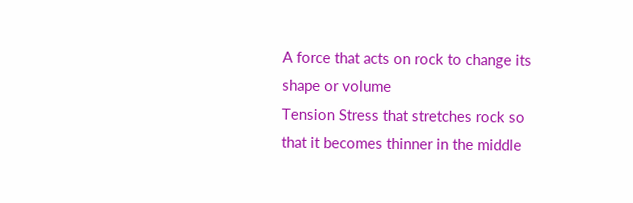A force that acts on rock to change its shape or volume
Tension Stress that stretches rock so that it becomes thinner in the middle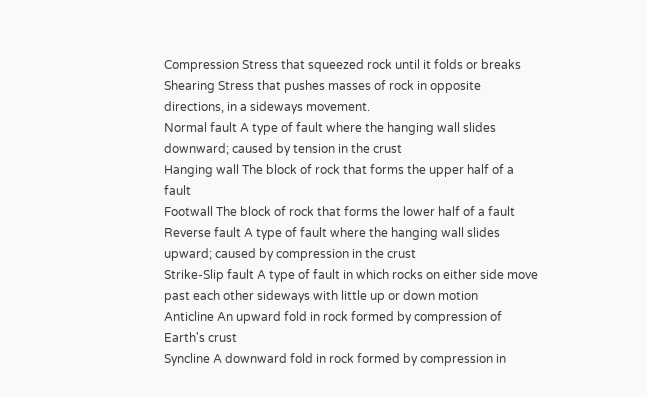Compression Stress that squeezed rock until it folds or breaks
Shearing Stress that pushes masses of rock in opposite directions, in a sideways movement.
Normal fault A type of fault where the hanging wall slides downward; caused by tension in the crust
Hanging wall The block of rock that forms the upper half of a fault
Footwall The block of rock that forms the lower half of a fault
Reverse fault A type of fault where the hanging wall slides upward; caused by compression in the crust
Strike-Slip fault A type of fault in which rocks on either side move past each other sideways with little up or down motion
Anticline An upward fold in rock formed by compression of Earth's crust
Syncline A downward fold in rock formed by compression in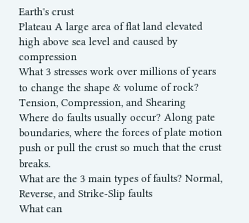Earth's crust
Plateau A large area of flat land elevated high above sea level and caused by compression
What 3 stresses work over millions of years to change the shape & volume of rock? Tension, Compression, and Shearing
Where do faults usually occur? Along pate boundaries, where the forces of plate motion push or pull the crust so much that the crust breaks.
What are the 3 main types of faults? Normal, Reverse, and Strike-Slip faults
What can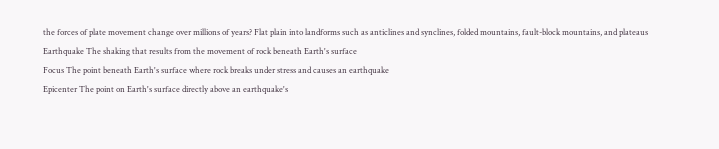the forces of plate movement change over millions of years? Flat plain into landforms such as anticlines and synclines, folded mountains, fault-block mountains, and plateaus
Earthquake The shaking that results from the movement of rock beneath Earth's surface
Focus The point beneath Earth's surface where rock breaks under stress and causes an earthquake
Epicenter The point on Earth's surface directly above an earthquake's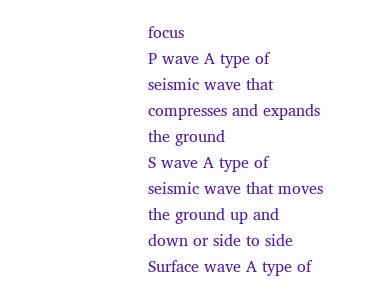focus
P wave A type of seismic wave that compresses and expands the ground
S wave A type of seismic wave that moves the ground up and down or side to side
Surface wave A type of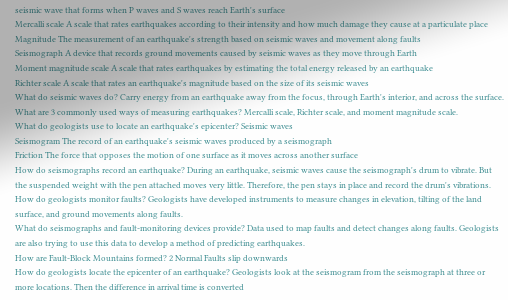seismic wave that forms when P waves and S waves reach Earth's surface
Mercalli scale A scale that rates earthquakes according to their intensity and how much damage they cause at a particulate place
Magnitude The measurement of an earthquake's strength based on seismic waves and movement along faults
Seismograph A device that records ground movements caused by seismic waves as they move through Earth
Moment magnitude scale A scale that rates earthquakes by estimating the total energy released by an earthquake
Richter scale A scale that rates an earthquake's magnitude based on the size of its seismic waves
What do seismic waves do? Carry energy from an earthquake away from the focus, through Earth's interior, and across the surface.
What are 3 commonly used ways of measuring earthquakes? Mercalli scale, Richter scale, and moment magnitude scale.
What do geologists use to locate an earthquake's epicenter? Seismic waves
Seismogram The record of an earthquake's seismic waves produced by a seismograph
Friction The force that opposes the motion of one surface as it moves across another surface
How do seismographs record an earthquake? During an earthquake, seismic waves cause the seismograph's drum to vibrate. But the suspended weight with the pen attached moves very little. Therefore, the pen stays in place and record the drum's vibrations.
How do geologists monitor faults? Geologists have developed instruments to measure changes in elevation, tilting of the land surface, and ground movements along faults.
What do seismographs and fault-monitoring devices provide? Data used to map faults and detect changes along faults. Geologists are also trying to use this data to develop a method of predicting earthquakes.
How are Fault-Block Mountains formed? 2 Normal Faults slip downwards
How do geologists locate the epicenter of an earthquake? Geologists look at the seismogram from the seismograph at three or more locations. Then the difference in arrival time is converted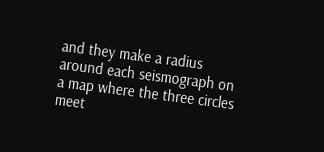and they make a radius around each seismograph on a map where the three circles meet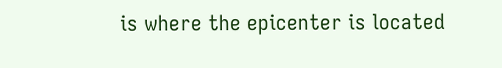is where the epicenter is located